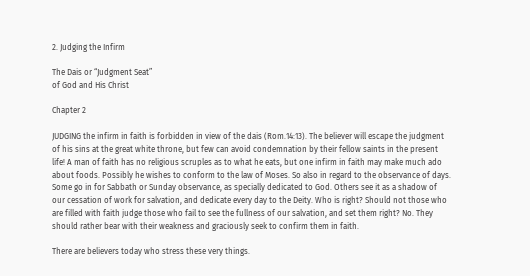2. Judging the Infirm

The Dais or “Judgment Seat”
of God and His Christ

Chapter 2

JUDGING the infirm in faith is forbidden in view of the dais (Rom.14:13). The believer will escape the judgment of his sins at the great white throne, but few can avoid condemnation by their fellow saints in the present life! A man of faith has no religious scruples as to what he eats, but one infirm in faith may make much ado about foods. Possibly he wishes to conform to the law of Moses. So also in regard to the observance of days. Some go in for Sabbath or Sunday observance, as specially dedicated to God. Others see it as a shadow of our cessation of work for salvation, and dedicate every day to the Deity. Who is right? Should not those who are filled with faith judge those who fail to see the fullness of our salvation, and set them right? No. They should rather bear with their weakness and graciously seek to confirm them in faith.

There are believers today who stress these very things.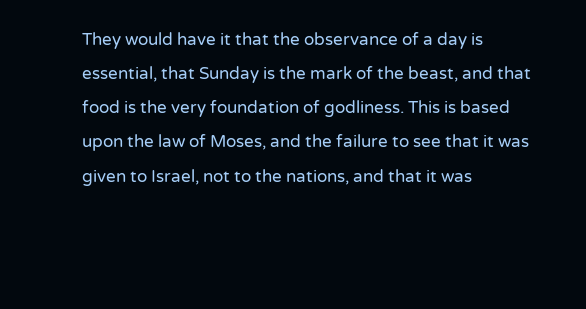They would have it that the observance of a day is essential, that Sunday is the mark of the beast, and that food is the very foundation of godliness. This is based upon the law of Moses, and the failure to see that it was given to Israel, not to the nations, and that it was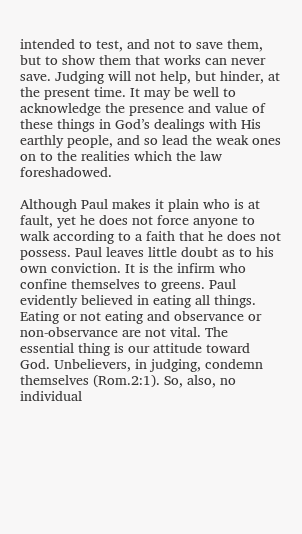intended to test, and not to save them, but to show them that works can never save. Judging will not help, but hinder, at the present time. It may be well to acknowledge the presence and value of these things in God’s dealings with His earthly people, and so lead the weak ones on to the realities which the law foreshadowed.

Although Paul makes it plain who is at fault, yet he does not force anyone to walk according to a faith that he does not possess. Paul leaves little doubt as to his own conviction. It is the infirm who confine themselves to greens. Paul evidently believed in eating all things. Eating or not eating and observance or non-observance are not vital. The essential thing is our attitude toward God. Unbelievers, in judging, condemn themselves (Rom.2:1). So, also, no individual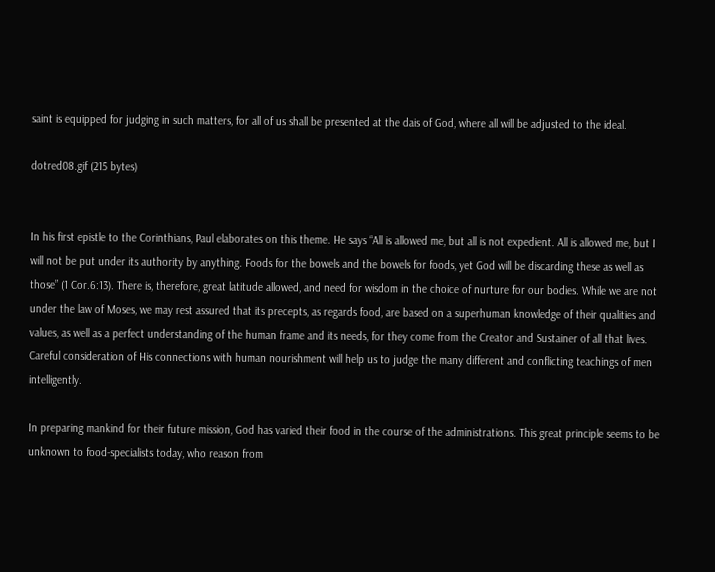saint is equipped for judging in such matters, for all of us shall be presented at the dais of God, where all will be adjusted to the ideal.

dotred08.gif (215 bytes)


In his first epistle to the Corinthians, Paul elaborates on this theme. He says “All is allowed me, but all is not expedient. All is allowed me, but I will not be put under its authority by anything. Foods for the bowels and the bowels for foods, yet God will be discarding these as well as those” (1 Cor.6:13). There is, therefore, great latitude allowed, and need for wisdom in the choice of nurture for our bodies. While we are not under the law of Moses, we may rest assured that its precepts, as regards food, are based on a superhuman knowledge of their qualities and values, as well as a perfect understanding of the human frame and its needs, for they come from the Creator and Sustainer of all that lives. Careful consideration of His connections with human nourishment will help us to judge the many different and conflicting teachings of men intelligently.

In preparing mankind for their future mission, God has varied their food in the course of the administrations. This great principle seems to be unknown to food-specialists today, who reason from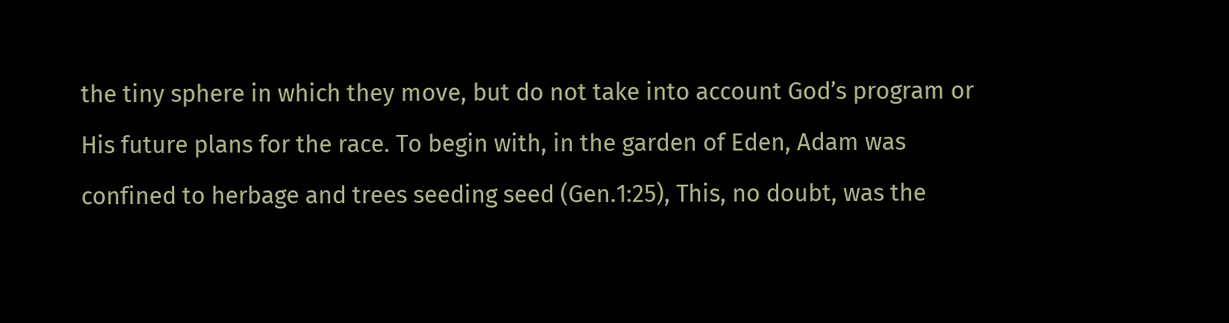the tiny sphere in which they move, but do not take into account God’s program or His future plans for the race. To begin with, in the garden of Eden, Adam was confined to herbage and trees seeding seed (Gen.1:25), This, no doubt, was the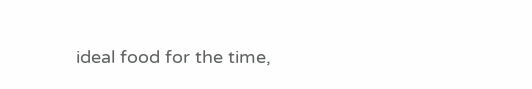ideal food for the time,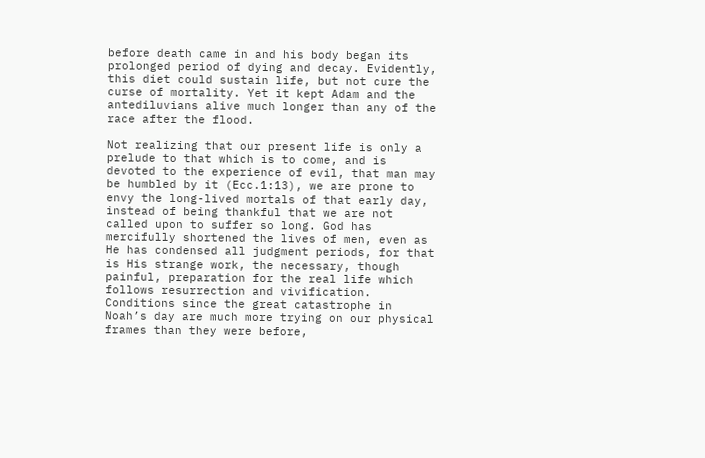before death came in and his body began its prolonged period of dying and decay. Evidently, this diet could sustain life, but not cure the curse of mortality. Yet it kept Adam and the antediluvians alive much longer than any of the race after the flood.

Not realizing that our present life is only a prelude to that which is to come, and is devoted to the experience of evil, that man may be humbled by it (Ecc.1:13), we are prone to envy the long-lived mortals of that early day, instead of being thankful that we are not called upon to suffer so long. God has mercifully shortened the lives of men, even as He has condensed all judgment periods, for that is His strange work, the necessary, though painful, preparation for the real life which follows resurrection and vivification. Conditions since the great catastrophe in Noah’s day are much more trying on our physical frames than they were before,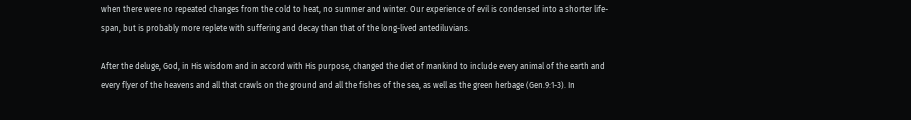when there were no repeated changes from the cold to heat, no summer and winter. Our experience of evil is condensed into a shorter life-span, but is probably more replete with suffering and decay than that of the long-lived antediluvians.

After the deluge, God, in His wisdom and in accord with His purpose, changed the diet of mankind to include every animal of the earth and every flyer of the heavens and all that crawls on the ground and all the fishes of the sea, as well as the green herbage (Gen.9:1-3). In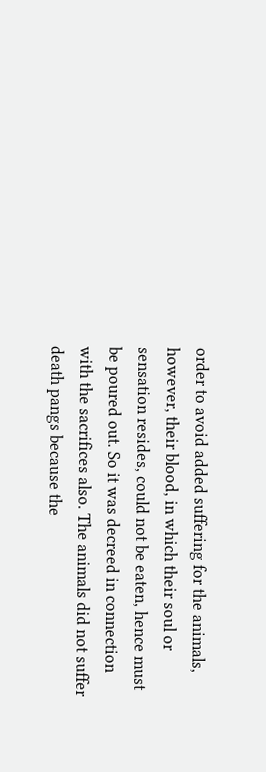order to avoid added suffering for the animals, however, their blood, in which their soul or sensation resides, could not be eaten, hence must be poured out. So it was decreed in connection with the sacrifices also. The animals did not suffer death pangs because the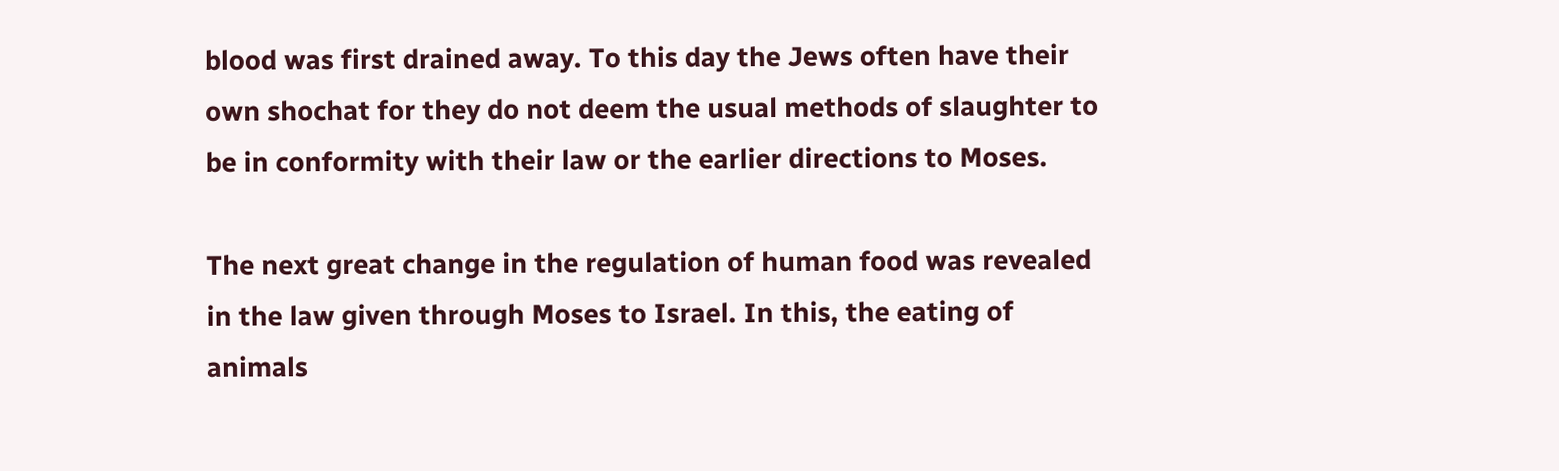blood was first drained away. To this day the Jews often have their own shochat for they do not deem the usual methods of slaughter to be in conformity with their law or the earlier directions to Moses.

The next great change in the regulation of human food was revealed in the law given through Moses to Israel. In this, the eating of animals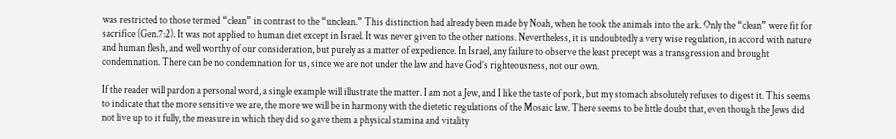was restricted to those termed “clean” in contrast to the “unclean.” This distinction had already been made by Noah, when he took the animals into the ark. Only the “clean” were fit for sacrifice (Gen.7:2). It was not applied to human diet except in Israel. It was never given to the other nations. Nevertheless, it is undoubtedly a very wise regulation, in accord with nature and human flesh, and well worthy of our consideration, but purely as a matter of expedience. In Israel, any failure to observe the least precept was a transgression and brought condemnation. There can be no condemnation for us, since we are not under the law and have God’s righteousness, not our own.

If the reader will pardon a personal word, a single example will illustrate the matter. I am not a Jew, and I like the taste of pork, but my stomach absolutely refuses to digest it. This seems to indicate that the more sensitive we are, the more we will be in harmony with the dietetic regulations of the Mosaic law. There seems to be little doubt that, even though the Jews did not live up to it fully, the measure in which they did so gave them a physical stamina and vitality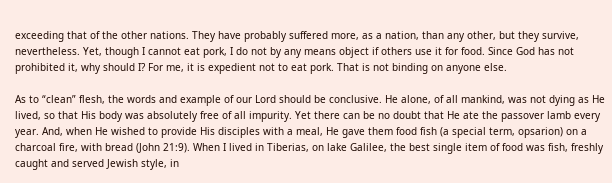exceeding that of the other nations. They have probably suffered more, as a nation, than any other, but they survive, nevertheless. Yet, though I cannot eat pork, I do not by any means object if others use it for food. Since God has not prohibited it, why should I? For me, it is expedient not to eat pork. That is not binding on anyone else.

As to “clean” flesh, the words and example of our Lord should be conclusive. He alone, of all mankind, was not dying as He lived, so that His body was absolutely free of all impurity. Yet there can be no doubt that He ate the passover lamb every year. And, when He wished to provide His disciples with a meal, He gave them food fish (a special term, opsarion) on a charcoal fire, with bread (John 21:9). When I lived in Tiberias, on lake Galilee, the best single item of food was fish, freshly caught and served Jewish style, in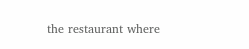the restaurant where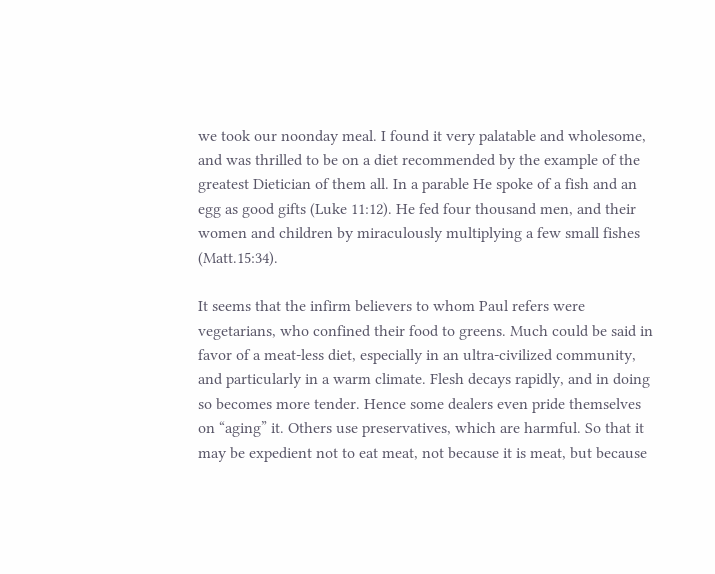we took our noonday meal. I found it very palatable and wholesome, and was thrilled to be on a diet recommended by the example of the greatest Dietician of them all. In a parable He spoke of a fish and an egg as good gifts (Luke 11:12). He fed four thousand men, and their women and children by miraculously multiplying a few small fishes (Matt.15:34).

It seems that the infirm believers to whom Paul refers were vegetarians, who confined their food to greens. Much could be said in favor of a meat-less diet, especially in an ultra-civilized community, and particularly in a warm climate. Flesh decays rapidly, and in doing so becomes more tender. Hence some dealers even pride themselves on “aging” it. Others use preservatives, which are harmful. So that it may be expedient not to eat meat, not because it is meat, but because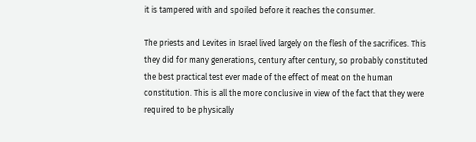it is tampered with and spoiled before it reaches the consumer.

The priests and Levites in Israel lived largely on the flesh of the sacrifices. This they did for many generations, century after century, so probably constituted the best practical test ever made of the effect of meat on the human constitution. This is all the more conclusive in view of the fact that they were required to be physically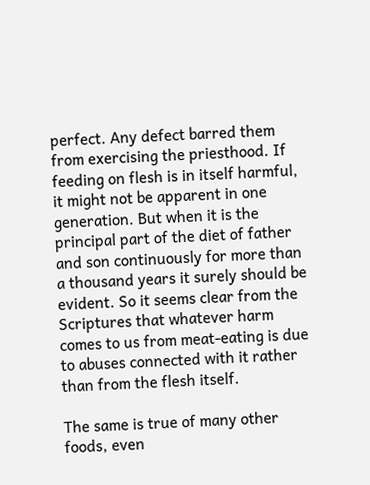perfect. Any defect barred them from exercising the priesthood. If feeding on flesh is in itself harmful, it might not be apparent in one generation. But when it is the principal part of the diet of father and son continuously for more than a thousand years it surely should be evident. So it seems clear from the Scriptures that whatever harm comes to us from meat-eating is due to abuses connected with it rather than from the flesh itself.

The same is true of many other foods, even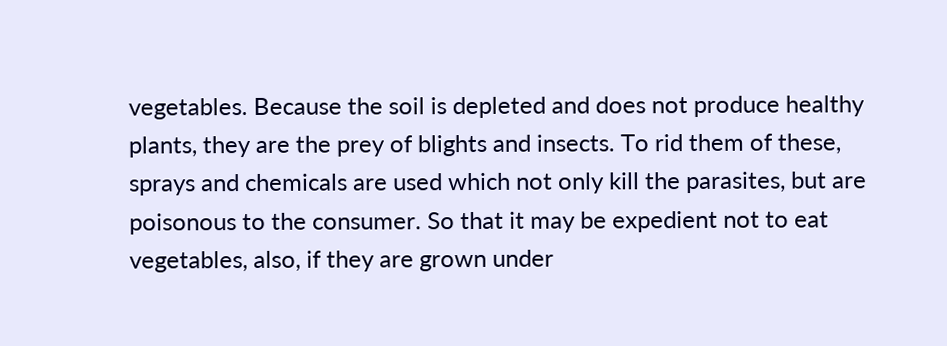vegetables. Because the soil is depleted and does not produce healthy plants, they are the prey of blights and insects. To rid them of these, sprays and chemicals are used which not only kill the parasites, but are poisonous to the consumer. So that it may be expedient not to eat vegetables, also, if they are grown under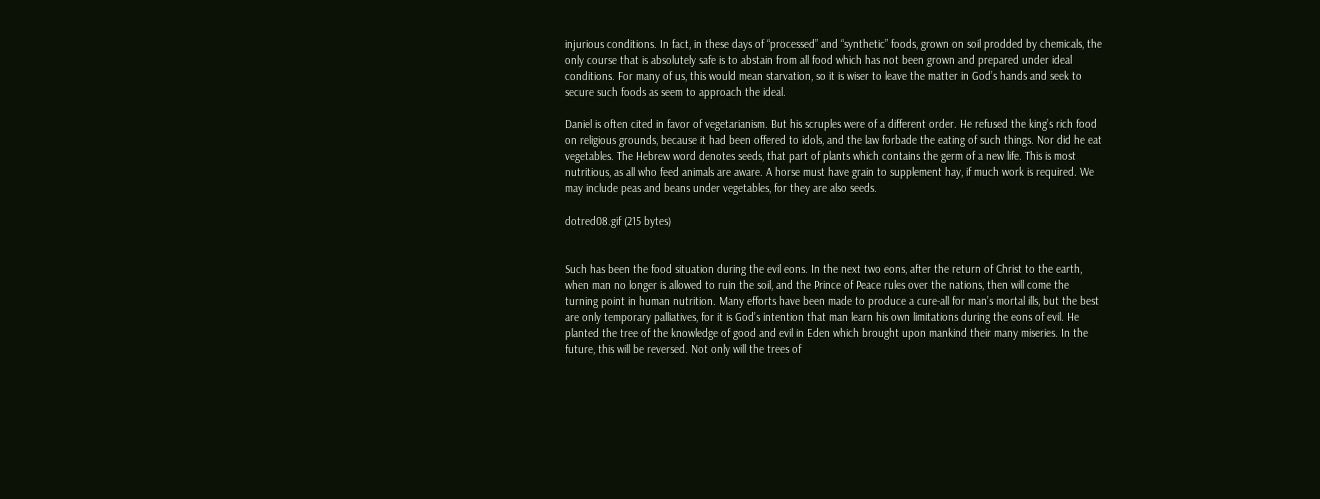injurious conditions. In fact, in these days of “processed” and “synthetic” foods, grown on soil prodded by chemicals, the only course that is absolutely safe is to abstain from all food which has not been grown and prepared under ideal conditions. For many of us, this would mean starvation, so it is wiser to leave the matter in God’s hands and seek to secure such foods as seem to approach the ideal.

Daniel is often cited in favor of vegetarianism. But his scruples were of a different order. He refused the king’s rich food on religious grounds, because it had been offered to idols, and the law forbade the eating of such things. Nor did he eat vegetables. The Hebrew word denotes seeds, that part of plants which contains the germ of a new life. This is most nutritious, as all who feed animals are aware. A horse must have grain to supplement hay, if much work is required. We may include peas and beans under vegetables, for they are also seeds.

dotred08.gif (215 bytes)


Such has been the food situation during the evil eons. In the next two eons, after the return of Christ to the earth, when man no longer is allowed to ruin the soil, and the Prince of Peace rules over the nations, then will come the turning point in human nutrition. Many efforts have been made to produce a cure-all for man’s mortal ills, but the best are only temporary palliatives, for it is God’s intention that man learn his own limitations during the eons of evil. He planted the tree of the knowledge of good and evil in Eden which brought upon mankind their many miseries. In the future, this will be reversed. Not only will the trees of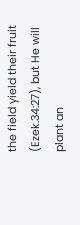the field yield their fruit (Ezek.34:27), but He will plant an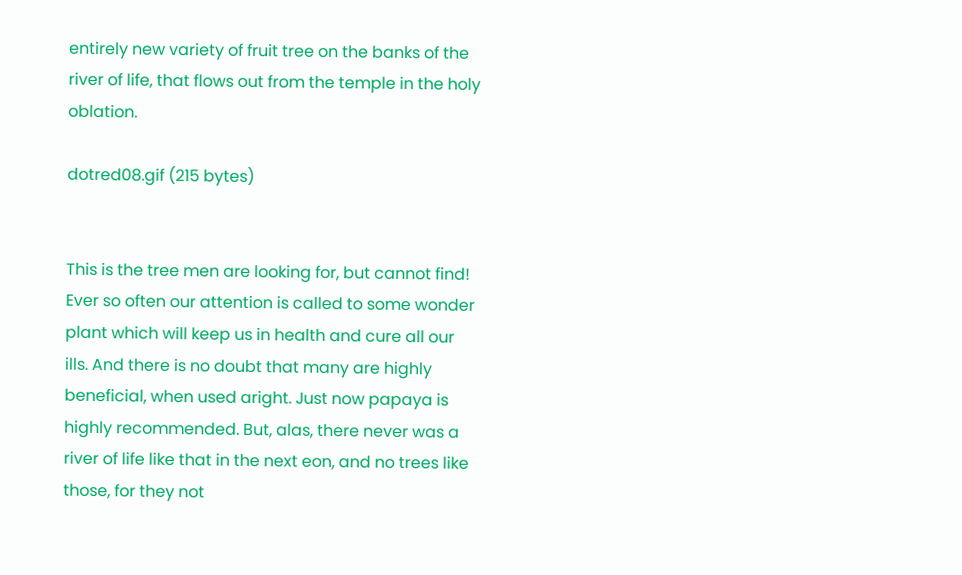entirely new variety of fruit tree on the banks of the river of life, that flows out from the temple in the holy oblation.

dotred08.gif (215 bytes)


This is the tree men are looking for, but cannot find! Ever so often our attention is called to some wonder plant which will keep us in health and cure all our ills. And there is no doubt that many are highly beneficial, when used aright. Just now papaya is highly recommended. But, alas, there never was a river of life like that in the next eon, and no trees like those, for they not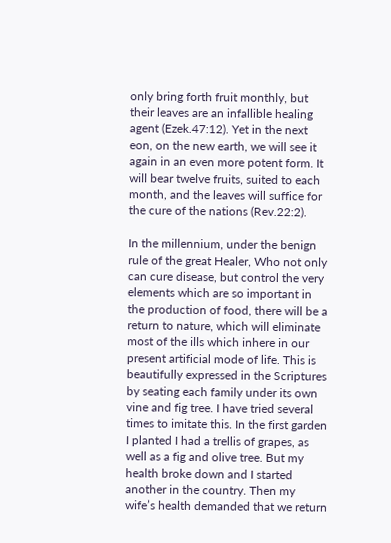only bring forth fruit monthly, but their leaves are an infallible healing agent (Ezek.47:12). Yet in the next eon, on the new earth, we will see it again in an even more potent form. It will bear twelve fruits, suited to each month, and the leaves will suffice for the cure of the nations (Rev.22:2).

In the millennium, under the benign rule of the great Healer, Who not only can cure disease, but control the very elements which are so important in the production of food, there will be a return to nature, which will eliminate most of the ills which inhere in our present artificial mode of life. This is beautifully expressed in the Scriptures by seating each family under its own vine and fig tree. I have tried several times to imitate this. In the first garden I planted I had a trellis of grapes, as well as a fig and olive tree. But my health broke down and I started another in the country. Then my wife’s health demanded that we return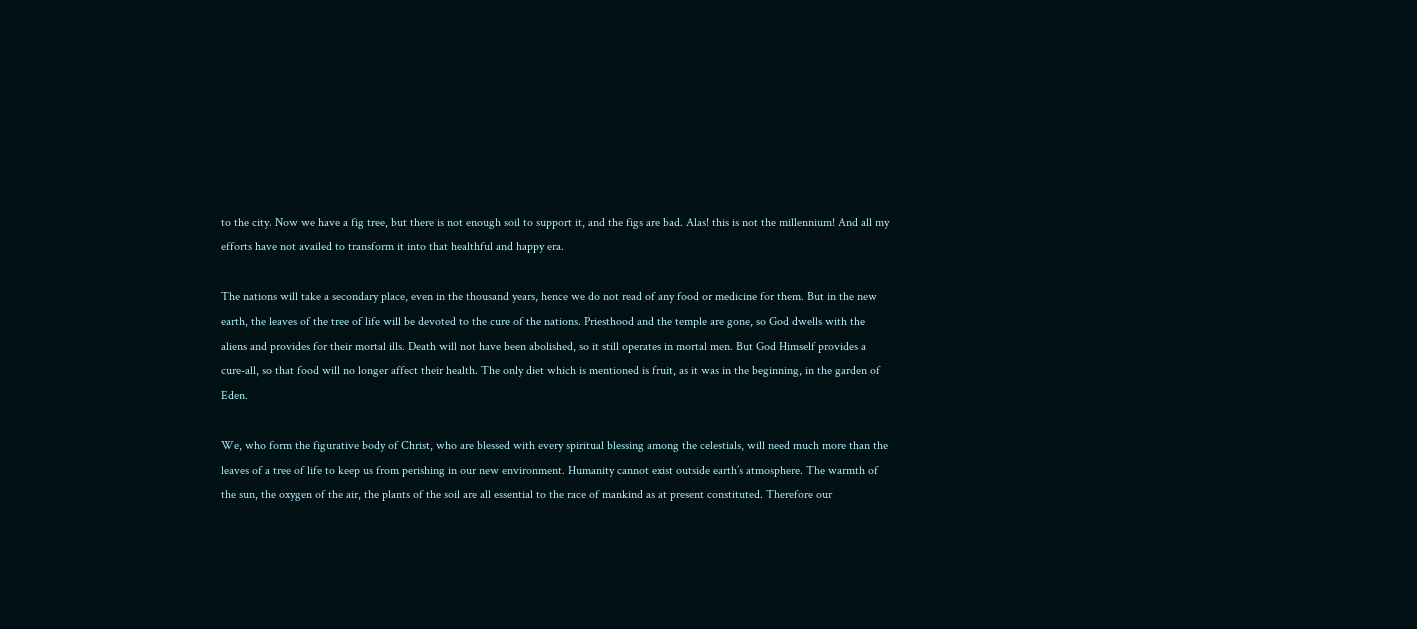to the city. Now we have a fig tree, but there is not enough soil to support it, and the figs are bad. Alas! this is not the millennium! And all my efforts have not availed to transform it into that healthful and happy era.

The nations will take a secondary place, even in the thousand years, hence we do not read of any food or medicine for them. But in the new earth, the leaves of the tree of life will be devoted to the cure of the nations. Priesthood and the temple are gone, so God dwells with the aliens and provides for their mortal ills. Death will not have been abolished, so it still operates in mortal men. But God Himself provides a cure-all, so that food will no longer affect their health. The only diet which is mentioned is fruit, as it was in the beginning, in the garden of Eden.

We, who form the figurative body of Christ, who are blessed with every spiritual blessing among the celestials, will need much more than the leaves of a tree of life to keep us from perishing in our new environment. Humanity cannot exist outside earth’s atmosphere. The warmth of the sun, the oxygen of the air, the plants of the soil are all essential to the race of mankind as at present constituted. Therefore our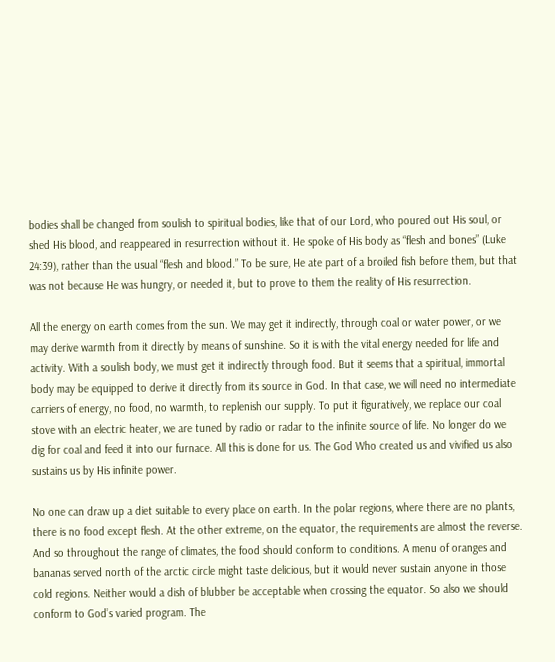bodies shall be changed from soulish to spiritual bodies, like that of our Lord, who poured out His soul, or shed His blood, and reappeared in resurrection without it. He spoke of His body as “flesh and bones” (Luke 24:39), rather than the usual “flesh and blood.” To be sure, He ate part of a broiled fish before them, but that was not because He was hungry, or needed it, but to prove to them the reality of His resurrection.

All the energy on earth comes from the sun. We may get it indirectly, through coal or water power, or we may derive warmth from it directly by means of sunshine. So it is with the vital energy needed for life and activity. With a soulish body, we must get it indirectly through food. But it seems that a spiritual, immortal body may be equipped to derive it directly from its source in God. In that case, we will need no intermediate carriers of energy, no food, no warmth, to replenish our supply. To put it figuratively, we replace our coal stove with an electric heater, we are tuned by radio or radar to the infinite source of life. No longer do we dig for coal and feed it into our furnace. All this is done for us. The God Who created us and vivified us also sustains us by His infinite power.

No one can draw up a diet suitable to every place on earth. In the polar regions, where there are no plants, there is no food except flesh. At the other extreme, on the equator, the requirements are almost the reverse. And so throughout the range of climates, the food should conform to conditions. A menu of oranges and bananas served north of the arctic circle might taste delicious, but it would never sustain anyone in those cold regions. Neither would a dish of blubber be acceptable when crossing the equator. So also we should conform to God’s varied program. The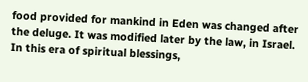food provided for mankind in Eden was changed after the deluge. It was modified later by the law, in Israel. In this era of spiritual blessings,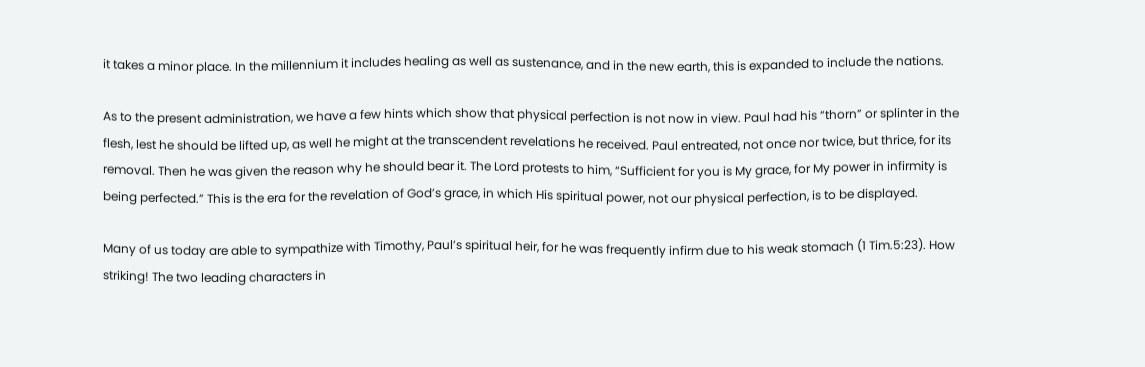it takes a minor place. In the millennium it includes healing as well as sustenance, and in the new earth, this is expanded to include the nations.

As to the present administration, we have a few hints which show that physical perfection is not now in view. Paul had his “thorn” or splinter in the flesh, lest he should be lifted up, as well he might at the transcendent revelations he received. Paul entreated, not once nor twice, but thrice, for its removal. Then he was given the reason why he should bear it. The Lord protests to him, “Sufficient for you is My grace, for My power in infirmity is being perfected.” This is the era for the revelation of God’s grace, in which His spiritual power, not our physical perfection, is to be displayed.

Many of us today are able to sympathize with Timothy, Paul’s spiritual heir, for he was frequently infirm due to his weak stomach (1 Tim.5:23). How striking! The two leading characters in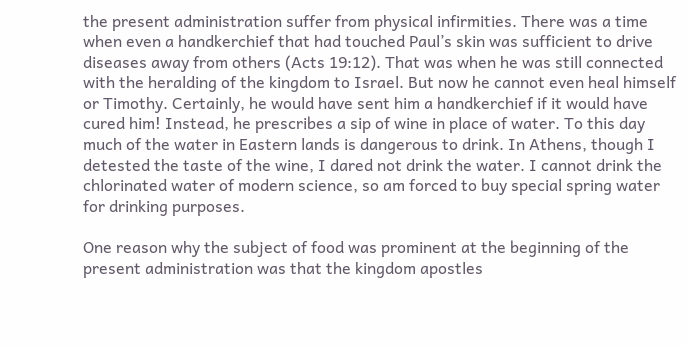the present administration suffer from physical infirmities. There was a time when even a handkerchief that had touched Paul’s skin was sufficient to drive diseases away from others (Acts 19:12). That was when he was still connected with the heralding of the kingdom to Israel. But now he cannot even heal himself or Timothy. Certainly, he would have sent him a handkerchief if it would have cured him! Instead, he prescribes a sip of wine in place of water. To this day much of the water in Eastern lands is dangerous to drink. In Athens, though I detested the taste of the wine, I dared not drink the water. I cannot drink the chlorinated water of modern science, so am forced to buy special spring water for drinking purposes.

One reason why the subject of food was prominent at the beginning of the present administration was that the kingdom apostles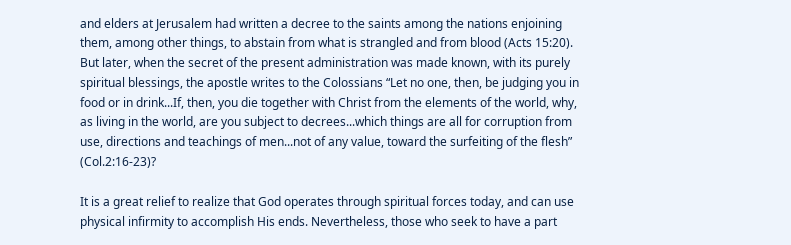and elders at Jerusalem had written a decree to the saints among the nations enjoining them, among other things, to abstain from what is strangled and from blood (Acts 15:20). But later, when the secret of the present administration was made known, with its purely spiritual blessings, the apostle writes to the Colossians “Let no one, then, be judging you in food or in drink...If, then, you die together with Christ from the elements of the world, why, as living in the world, are you subject to decrees...which things are all for corruption from use, directions and teachings of men...not of any value, toward the surfeiting of the flesh” (Col.2:16-23)?

It is a great relief to realize that God operates through spiritual forces today, and can use physical infirmity to accomplish His ends. Nevertheless, those who seek to have a part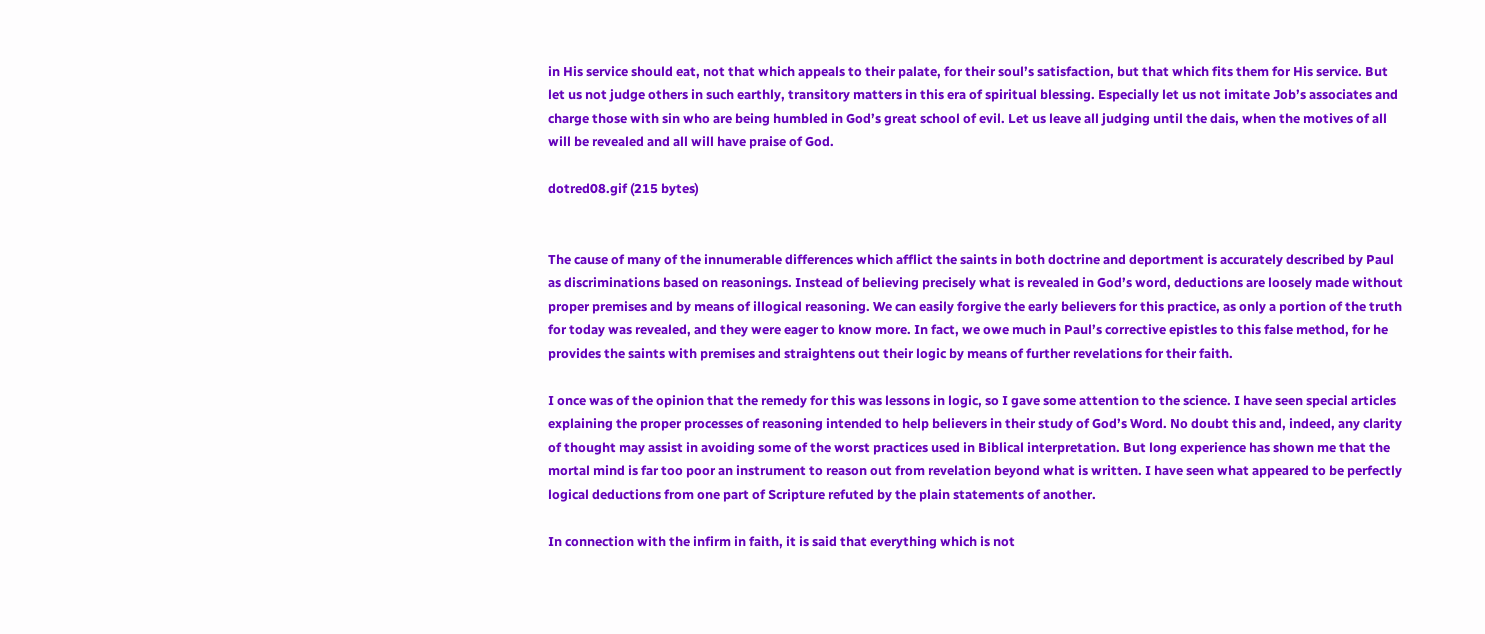in His service should eat, not that which appeals to their palate, for their soul’s satisfaction, but that which fits them for His service. But let us not judge others in such earthly, transitory matters in this era of spiritual blessing. Especially let us not imitate Job’s associates and charge those with sin who are being humbled in God’s great school of evil. Let us leave all judging until the dais, when the motives of all will be revealed and all will have praise of God.

dotred08.gif (215 bytes)


The cause of many of the innumerable differences which afflict the saints in both doctrine and deportment is accurately described by Paul as discriminations based on reasonings. Instead of believing precisely what is revealed in God’s word, deductions are loosely made without proper premises and by means of illogical reasoning. We can easily forgive the early believers for this practice, as only a portion of the truth for today was revealed, and they were eager to know more. In fact, we owe much in Paul’s corrective epistles to this false method, for he provides the saints with premises and straightens out their logic by means of further revelations for their faith.

I once was of the opinion that the remedy for this was lessons in logic, so I gave some attention to the science. I have seen special articles explaining the proper processes of reasoning intended to help believers in their study of God’s Word. No doubt this and, indeed, any clarity of thought may assist in avoiding some of the worst practices used in Biblical interpretation. But long experience has shown me that the mortal mind is far too poor an instrument to reason out from revelation beyond what is written. I have seen what appeared to be perfectly logical deductions from one part of Scripture refuted by the plain statements of another.

In connection with the infirm in faith, it is said that everything which is not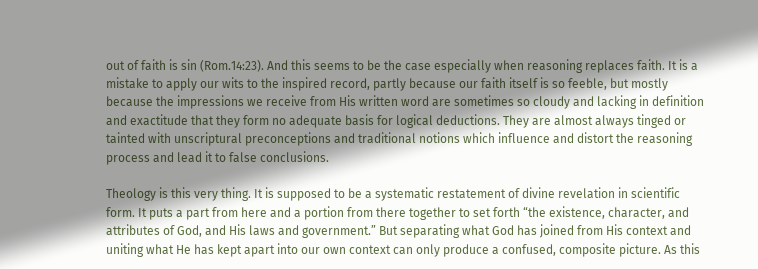out of faith is sin (Rom.14:23). And this seems to be the case especially when reasoning replaces faith. It is a mistake to apply our wits to the inspired record, partly because our faith itself is so feeble, but mostly because the impressions we receive from His written word are sometimes so cloudy and lacking in definition and exactitude that they form no adequate basis for logical deductions. They are almost always tinged or tainted with unscriptural preconceptions and traditional notions which influence and distort the reasoning process and lead it to false conclusions.

Theology is this very thing. It is supposed to be a systematic restatement of divine revelation in scientific form. It puts a part from here and a portion from there together to set forth “the existence, character, and attributes of God, and His laws and government.” But separating what God has joined from His context and uniting what He has kept apart into our own context can only produce a confused, composite picture. As this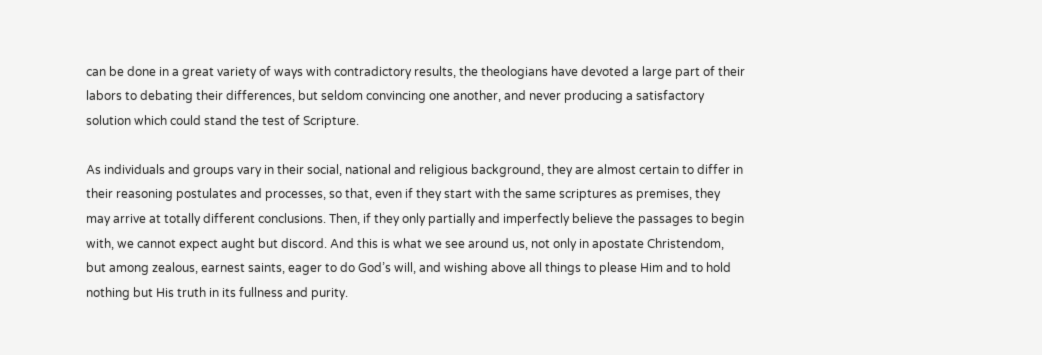can be done in a great variety of ways with contradictory results, the theologians have devoted a large part of their labors to debating their differences, but seldom convincing one another, and never producing a satisfactory solution which could stand the test of Scripture.

As individuals and groups vary in their social, national and religious background, they are almost certain to differ in their reasoning postulates and processes, so that, even if they start with the same scriptures as premises, they may arrive at totally different conclusions. Then, if they only partially and imperfectly believe the passages to begin with, we cannot expect aught but discord. And this is what we see around us, not only in apostate Christendom, but among zealous, earnest saints, eager to do God’s will, and wishing above all things to please Him and to hold nothing but His truth in its fullness and purity.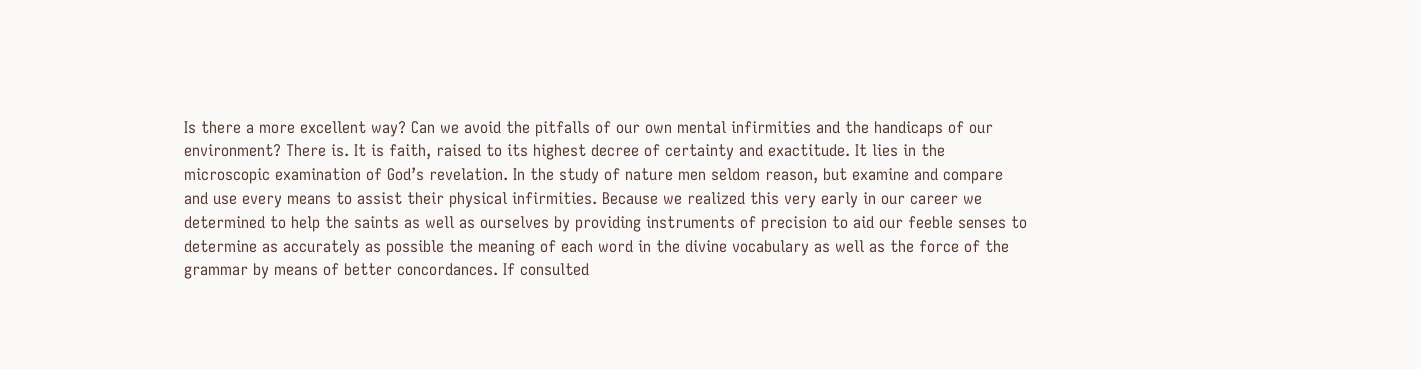Is there a more excellent way? Can we avoid the pitfalls of our own mental infirmities and the handicaps of our environment? There is. It is faith, raised to its highest decree of certainty and exactitude. It lies in the microscopic examination of God’s revelation. In the study of nature men seldom reason, but examine and compare and use every means to assist their physical infirmities. Because we realized this very early in our career we determined to help the saints as well as ourselves by providing instruments of precision to aid our feeble senses to determine as accurately as possible the meaning of each word in the divine vocabulary as well as the force of the grammar by means of better concordances. If consulted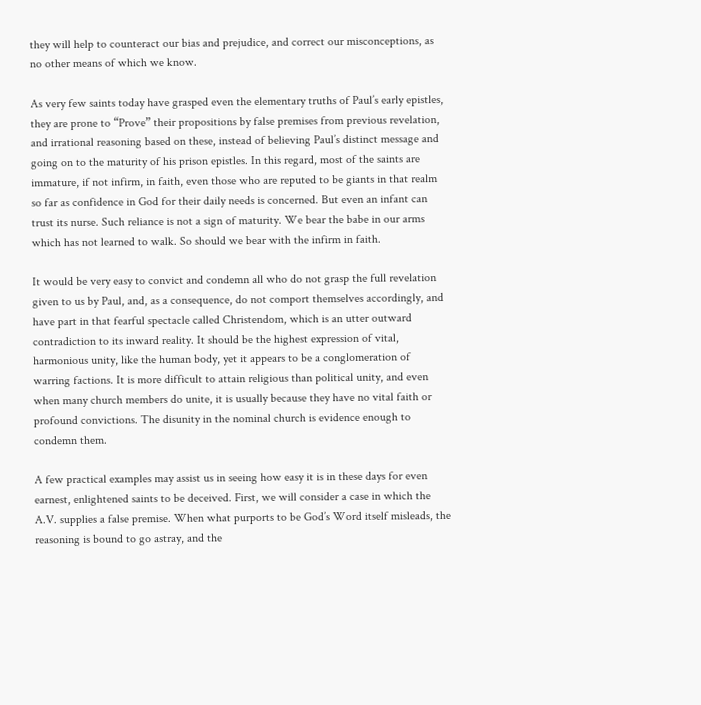they will help to counteract our bias and prejudice, and correct our misconceptions, as no other means of which we know.

As very few saints today have grasped even the elementary truths of Paul’s early epistles, they are prone to “Prove” their propositions by false premises from previous revelation, and irrational reasoning based on these, instead of believing Paul’s distinct message and going on to the maturity of his prison epistles. In this regard, most of the saints are immature, if not infirm, in faith, even those who are reputed to be giants in that realm so far as confidence in God for their daily needs is concerned. But even an infant can trust its nurse. Such reliance is not a sign of maturity. We bear the babe in our arms which has not learned to walk. So should we bear with the infirm in faith.

It would be very easy to convict and condemn all who do not grasp the full revelation given to us by Paul, and, as a consequence, do not comport themselves accordingly, and have part in that fearful spectacle called Christendom, which is an utter outward contradiction to its inward reality. It should be the highest expression of vital, harmonious unity, like the human body, yet it appears to be a conglomeration of warring factions. It is more difficult to attain religious than political unity, and even when many church members do unite, it is usually because they have no vital faith or profound convictions. The disunity in the nominal church is evidence enough to condemn them.

A few practical examples may assist us in seeing how easy it is in these days for even earnest, enlightened saints to be deceived. First, we will consider a case in which the A.V. supplies a false premise. When what purports to be God’s Word itself misleads, the reasoning is bound to go astray, and the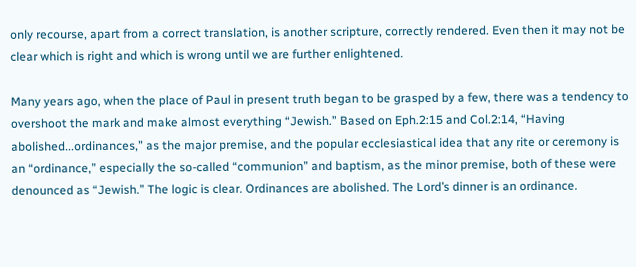only recourse, apart from a correct translation, is another scripture, correctly rendered. Even then it may not be clear which is right and which is wrong until we are further enlightened.

Many years ago, when the place of Paul in present truth began to be grasped by a few, there was a tendency to overshoot the mark and make almost everything “Jewish.” Based on Eph.2:15 and Col.2:14, “Having abolished...ordinances,” as the major premise, and the popular ecclesiastical idea that any rite or ceremony is an “ordinance,” especially the so-called “communion” and baptism, as the minor premise, both of these were denounced as “Jewish.” The logic is clear. Ordinances are abolished. The Lord’s dinner is an ordinance.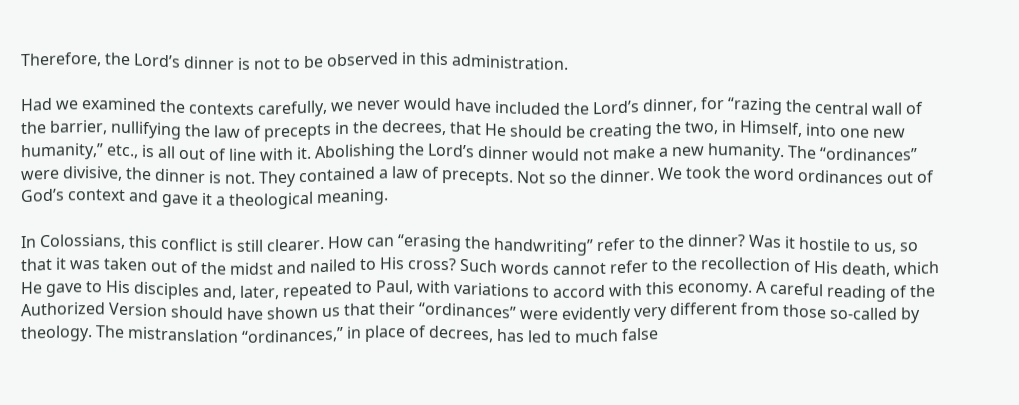Therefore, the Lord’s dinner is not to be observed in this administration.

Had we examined the contexts carefully, we never would have included the Lord’s dinner, for “razing the central wall of the barrier, nullifying the law of precepts in the decrees, that He should be creating the two, in Himself, into one new humanity,” etc., is all out of line with it. Abolishing the Lord’s dinner would not make a new humanity. The “ordinances” were divisive, the dinner is not. They contained a law of precepts. Not so the dinner. We took the word ordinances out of God’s context and gave it a theological meaning.

In Colossians, this conflict is still clearer. How can “erasing the handwriting” refer to the dinner? Was it hostile to us, so that it was taken out of the midst and nailed to His cross? Such words cannot refer to the recollection of His death, which He gave to His disciples and, later, repeated to Paul, with variations to accord with this economy. A careful reading of the Authorized Version should have shown us that their “ordinances” were evidently very different from those so-called by theology. The mistranslation “ordinances,” in place of decrees, has led to much false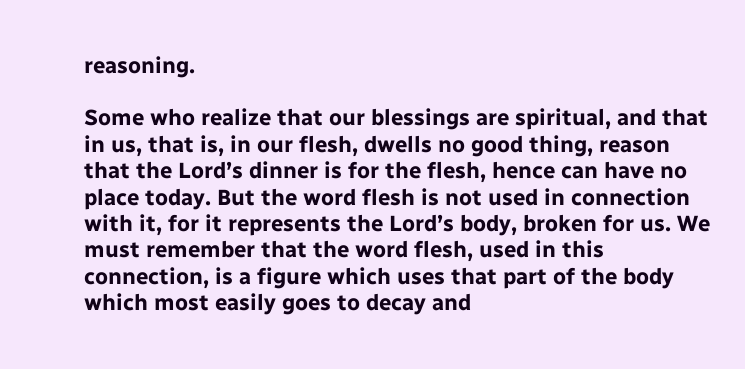reasoning.

Some who realize that our blessings are spiritual, and that in us, that is, in our flesh, dwells no good thing, reason that the Lord’s dinner is for the flesh, hence can have no place today. But the word flesh is not used in connection with it, for it represents the Lord’s body, broken for us. We must remember that the word flesh, used in this connection, is a figure which uses that part of the body which most easily goes to decay and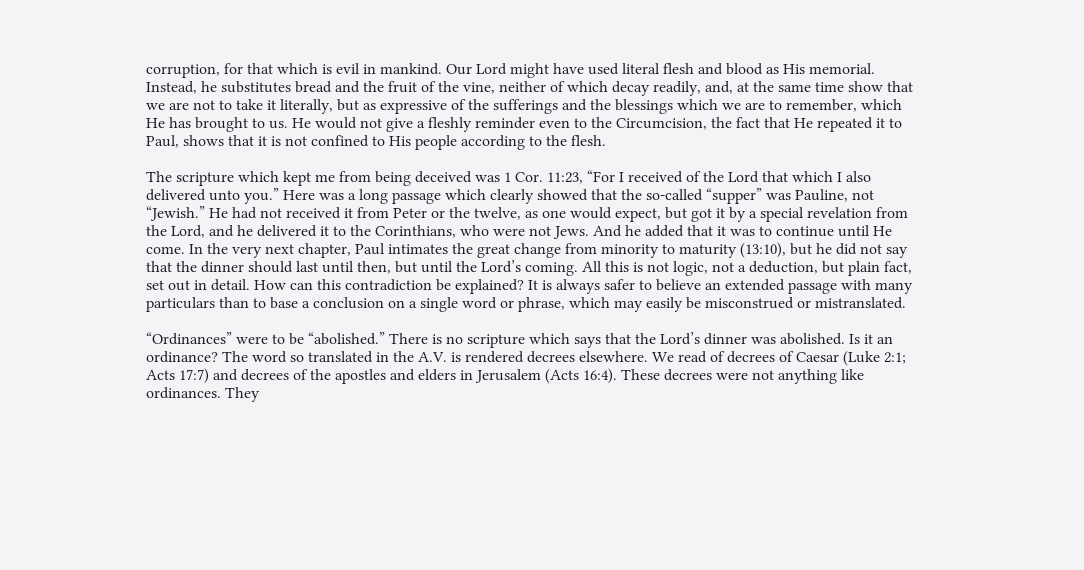corruption, for that which is evil in mankind. Our Lord might have used literal flesh and blood as His memorial. Instead, he substitutes bread and the fruit of the vine, neither of which decay readily, and, at the same time show that we are not to take it literally, but as expressive of the sufferings and the blessings which we are to remember, which He has brought to us. He would not give a fleshly reminder even to the Circumcision, the fact that He repeated it to Paul, shows that it is not confined to His people according to the flesh.

The scripture which kept me from being deceived was 1 Cor. 11:23, “For I received of the Lord that which I also delivered unto you.” Here was a long passage which clearly showed that the so-called “supper” was Pauline, not “Jewish.” He had not received it from Peter or the twelve, as one would expect, but got it by a special revelation from the Lord, and he delivered it to the Corinthians, who were not Jews. And he added that it was to continue until He come. In the very next chapter, Paul intimates the great change from minority to maturity (13:10), but he did not say that the dinner should last until then, but until the Lord’s coming. All this is not logic, not a deduction, but plain fact, set out in detail. How can this contradiction be explained? It is always safer to believe an extended passage with many particulars than to base a conclusion on a single word or phrase, which may easily be misconstrued or mistranslated.

“Ordinances” were to be “abolished.” There is no scripture which says that the Lord’s dinner was abolished. Is it an ordinance? The word so translated in the A.V. is rendered decrees elsewhere. We read of decrees of Caesar (Luke 2:1; Acts 17:7) and decrees of the apostles and elders in Jerusalem (Acts 16:4). These decrees were not anything like ordinances. They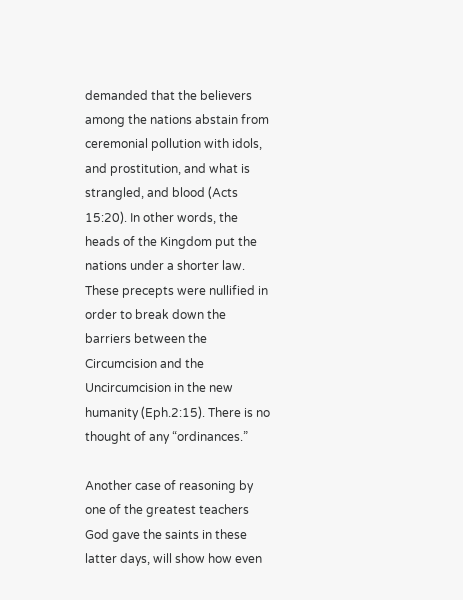demanded that the believers among the nations abstain from ceremonial pollution with idols, and prostitution, and what is strangled, and blood (Acts 15:20). In other words, the heads of the Kingdom put the nations under a shorter law. These precepts were nullified in order to break down the barriers between the Circumcision and the Uncircumcision in the new humanity (Eph.2:15). There is no thought of any “ordinances.”

Another case of reasoning by one of the greatest teachers God gave the saints in these latter days, will show how even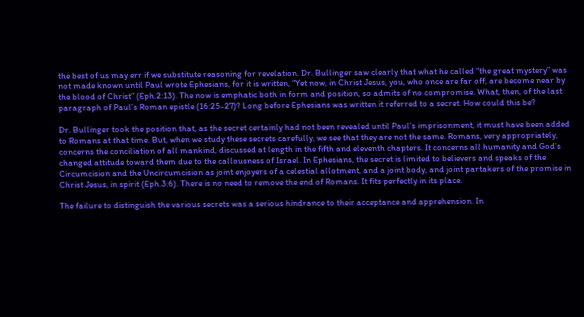the best of us may err if we substitute reasoning for revelation. Dr. Bullinger saw clearly that what he called “the great mystery” was not made known until Paul wrote Ephesians, for it is written, “Yet now, in Christ Jesus, you, who once are far off, are become near by the blood of Christ” (Eph.2:13). The now is emphatic both in form and position, so admits of no compromise. What, then, of the last paragraph of Paul’s Roman epistle (16:25-27)? Long before Ephesians was written it referred to a secret. How could this be?

Dr. Bullinger took the position that, as the secret certainly had not been revealed until Paul’s imprisonment, it must have been added to Romans at that time. But, when we study these secrets carefully, we see that they are not the same. Romans, very appropriately, concerns the conciliation of all mankind, discussed at length in the fifth and eleventh chapters. It concerns all humanity and God’s changed attitude toward them due to the callousness of Israel. In Ephesians, the secret is limited to believers and speaks of the Circumcision and the Uncircumcision as joint enjoyers of a celestial allotment, and a joint body, and joint partakers of the promise in Christ Jesus, in spirit (Eph.3:6). There is no need to remove the end of Romans. It fits perfectly in its place.

The failure to distinguish the various secrets was a serious hindrance to their acceptance and apprehension. In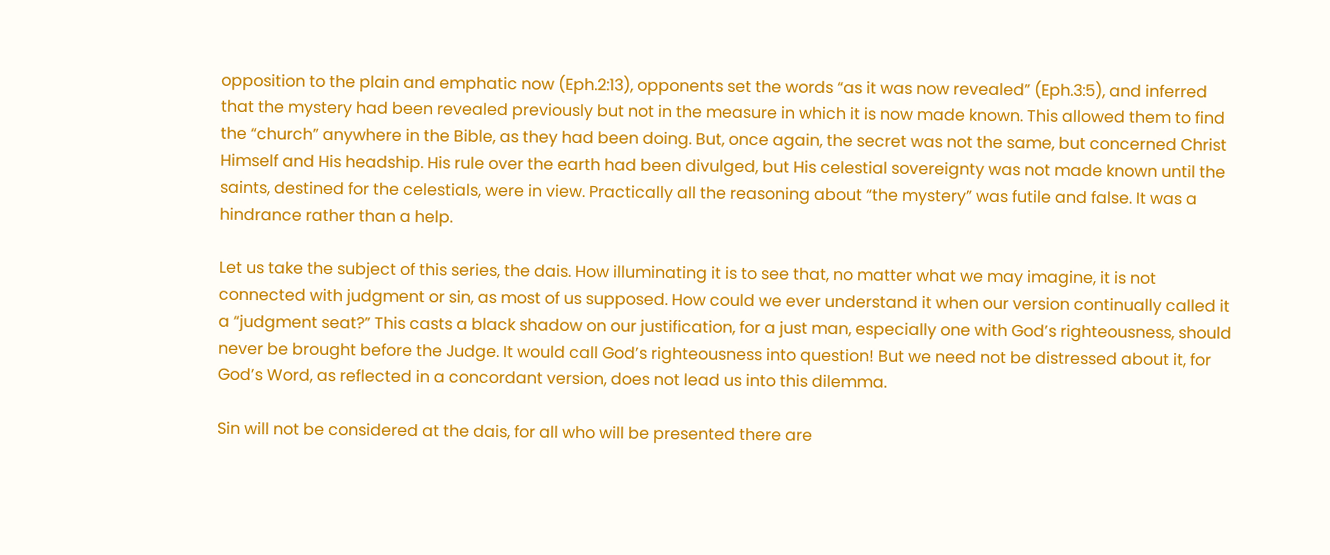opposition to the plain and emphatic now (Eph.2:13), opponents set the words “as it was now revealed” (Eph.3:5), and inferred that the mystery had been revealed previously but not in the measure in which it is now made known. This allowed them to find the “church” anywhere in the Bible, as they had been doing. But, once again, the secret was not the same, but concerned Christ Himself and His headship. His rule over the earth had been divulged, but His celestial sovereignty was not made known until the saints, destined for the celestials, were in view. Practically all the reasoning about “the mystery” was futile and false. It was a hindrance rather than a help.

Let us take the subject of this series, the dais. How illuminating it is to see that, no matter what we may imagine, it is not connected with judgment or sin, as most of us supposed. How could we ever understand it when our version continually called it a “judgment seat?” This casts a black shadow on our justification, for a just man, especially one with God’s righteousness, should never be brought before the Judge. It would call God’s righteousness into question! But we need not be distressed about it, for God’s Word, as reflected in a concordant version, does not lead us into this dilemma.

Sin will not be considered at the dais, for all who will be presented there are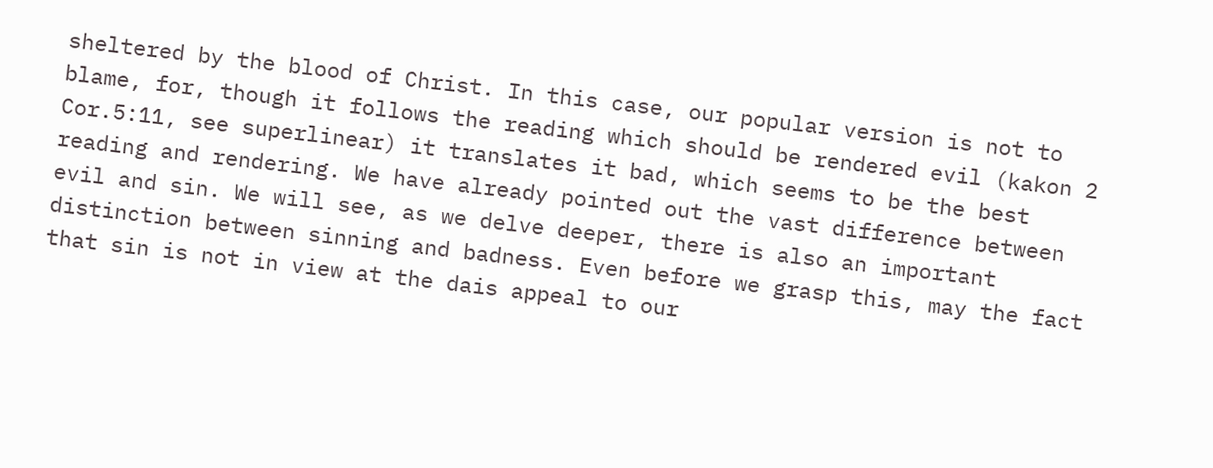sheltered by the blood of Christ. In this case, our popular version is not to blame, for, though it follows the reading which should be rendered evil (kakon 2 Cor.5:11, see superlinear) it translates it bad, which seems to be the best reading and rendering. We have already pointed out the vast difference between evil and sin. We will see, as we delve deeper, there is also an important distinction between sinning and badness. Even before we grasp this, may the fact that sin is not in view at the dais appeal to our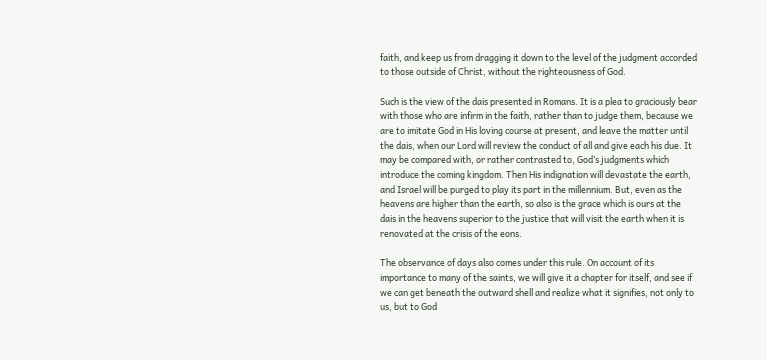faith, and keep us from dragging it down to the level of the judgment accorded to those outside of Christ, without the righteousness of God.

Such is the view of the dais presented in Romans. It is a plea to graciously bear with those who are infirm in the faith, rather than to judge them, because we are to imitate God in His loving course at present, and leave the matter until the dais, when our Lord will review the conduct of all and give each his due. It may be compared with, or rather contrasted to, God’s judgments which introduce the coming kingdom. Then His indignation will devastate the earth, and Israel will be purged to play its part in the millennium. But, even as the heavens are higher than the earth, so also is the grace which is ours at the dais in the heavens superior to the justice that will visit the earth when it is renovated at the crisis of the eons.

The observance of days also comes under this rule. On account of its importance to many of the saints, we will give it a chapter for itself, and see if we can get beneath the outward shell and realize what it signifies, not only to us, but to God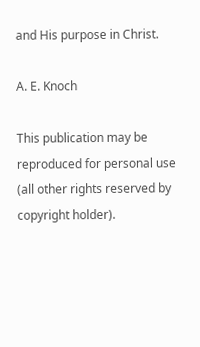and His purpose in Christ.

A. E. Knoch

This publication may be reproduced for personal use
(all other rights reserved by copyright holder).